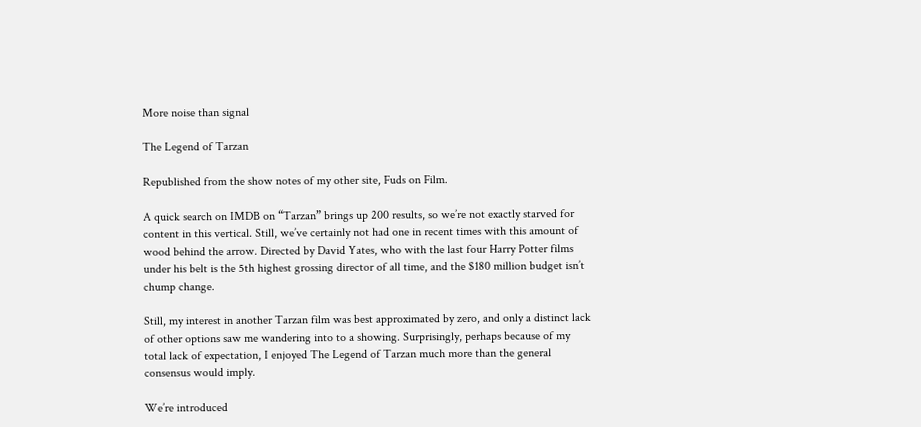More noise than signal

The Legend of Tarzan

Republished from the show notes of my other site, Fuds on Film.

A quick search on IMDB on “Tarzan” brings up 200 results, so we’re not exactly starved for content in this vertical. Still, we’ve certainly not had one in recent times with this amount of wood behind the arrow. Directed by David Yates, who with the last four Harry Potter films under his belt is the 5th highest grossing director of all time, and the $180 million budget isn’t chump change.

Still, my interest in another Tarzan film was best approximated by zero, and only a distinct lack of other options saw me wandering into to a showing. Surprisingly, perhaps because of my total lack of expectation, I enjoyed The Legend of Tarzan much more than the general consensus would imply.

We’re introduced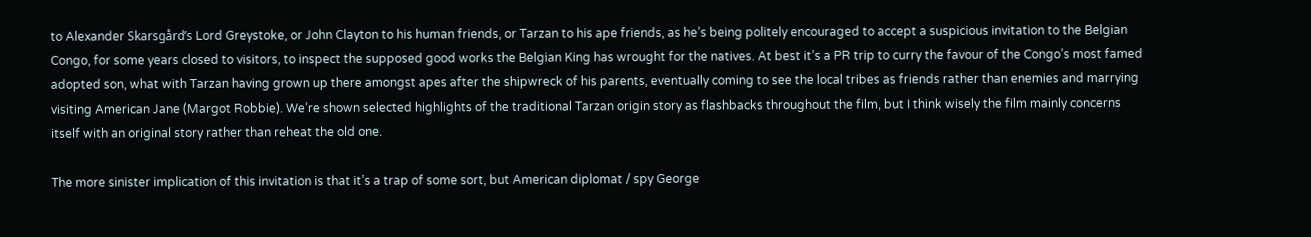to Alexander Skarsgård’s Lord Greystoke, or John Clayton to his human friends, or Tarzan to his ape friends, as he’s being politely encouraged to accept a suspicious invitation to the Belgian Congo, for some years closed to visitors, to inspect the supposed good works the Belgian King has wrought for the natives. At best it’s a PR trip to curry the favour of the Congo’s most famed adopted son, what with Tarzan having grown up there amongst apes after the shipwreck of his parents, eventually coming to see the local tribes as friends rather than enemies and marrying visiting American Jane (Margot Robbie). We’re shown selected highlights of the traditional Tarzan origin story as flashbacks throughout the film, but I think wisely the film mainly concerns itself with an original story rather than reheat the old one.

The more sinister implication of this invitation is that it’s a trap of some sort, but American diplomat / spy George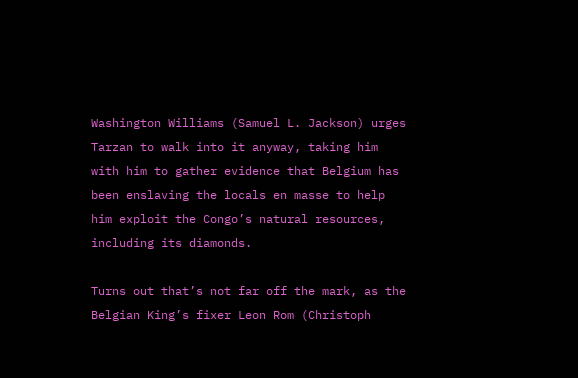Washington Williams (Samuel L. Jackson) urges Tarzan to walk into it anyway, taking him with him to gather evidence that Belgium has been enslaving the locals en masse to help him exploit the Congo’s natural resources, including its diamonds.

Turns out that’s not far off the mark, as the Belgian King’s fixer Leon Rom (Christoph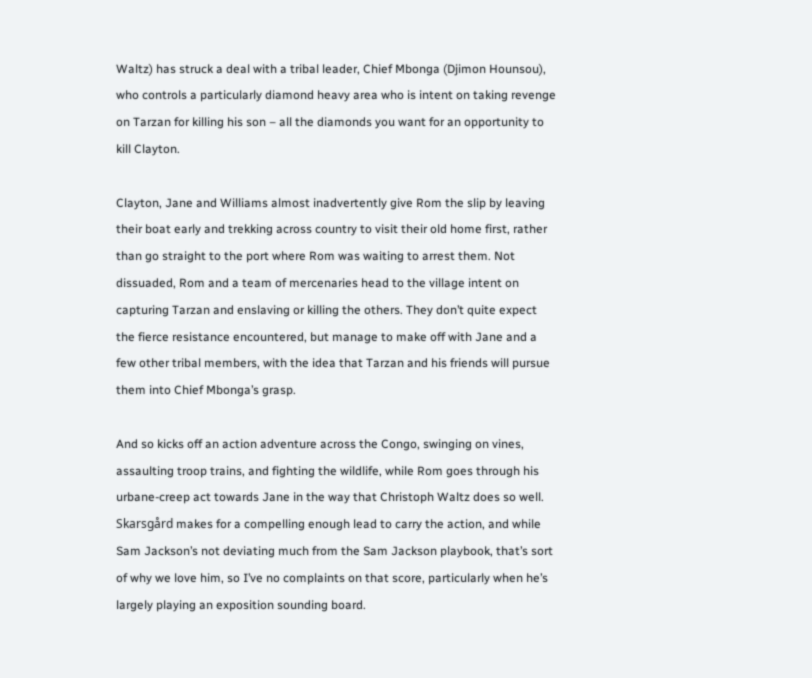Waltz) has struck a deal with a tribal leader, Chief Mbonga (Djimon Hounsou), who controls a particularly diamond heavy area who is intent on taking revenge on Tarzan for killing his son – all the diamonds you want for an opportunity to kill Clayton.

Clayton, Jane and Williams almost inadvertently give Rom the slip by leaving their boat early and trekking across country to visit their old home first, rather than go straight to the port where Rom was waiting to arrest them. Not dissuaded, Rom and a team of mercenaries head to the village intent on capturing Tarzan and enslaving or killing the others. They don’t quite expect the fierce resistance encountered, but manage to make off with Jane and a few other tribal members, with the idea that Tarzan and his friends will pursue them into Chief Mbonga’s grasp.

And so kicks off an action adventure across the Congo, swinging on vines, assaulting troop trains, and fighting the wildlife, while Rom goes through his urbane-creep act towards Jane in the way that Christoph Waltz does so well. Skarsgård makes for a compelling enough lead to carry the action, and while Sam Jackson’s not deviating much from the Sam Jackson playbook, that’s sort of why we love him, so I’ve no complaints on that score, particularly when he’s largely playing an exposition sounding board.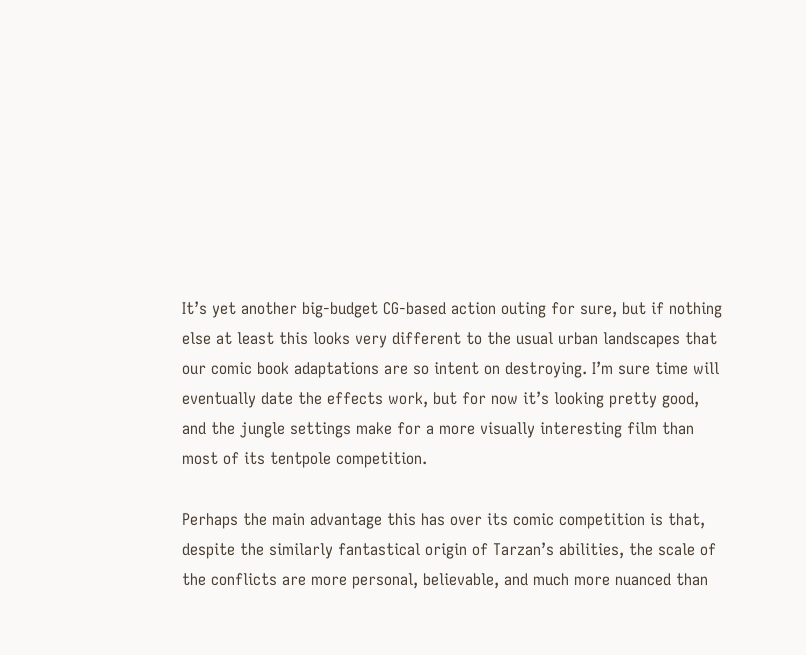It’s yet another big-budget CG-based action outing for sure, but if nothing else at least this looks very different to the usual urban landscapes that our comic book adaptations are so intent on destroying. I’m sure time will eventually date the effects work, but for now it’s looking pretty good, and the jungle settings make for a more visually interesting film than most of its tentpole competition.

Perhaps the main advantage this has over its comic competition is that, despite the similarly fantastical origin of Tarzan’s abilities, the scale of the conflicts are more personal, believable, and much more nuanced than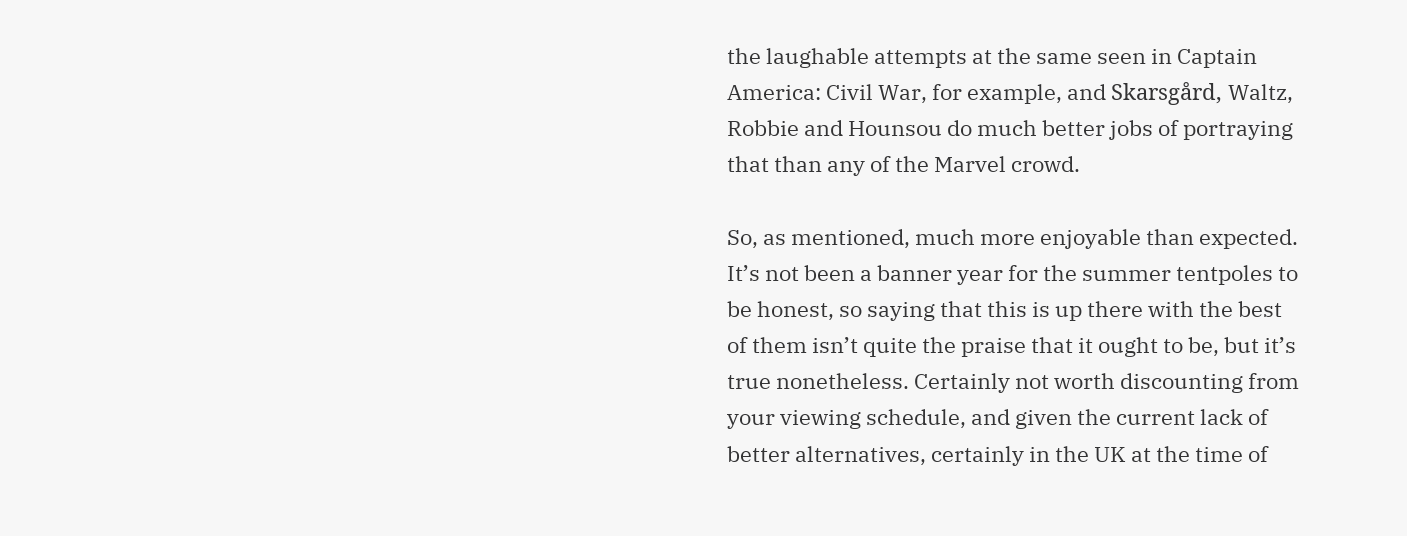the laughable attempts at the same seen in Captain America: Civil War, for example, and Skarsgård, Waltz, Robbie and Hounsou do much better jobs of portraying that than any of the Marvel crowd.

So, as mentioned, much more enjoyable than expected. It’s not been a banner year for the summer tentpoles to be honest, so saying that this is up there with the best of them isn’t quite the praise that it ought to be, but it’s true nonetheless. Certainly not worth discounting from your viewing schedule, and given the current lack of better alternatives, certainly in the UK at the time of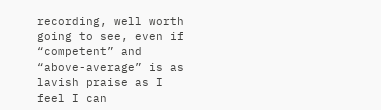recording, well worth going to see, even if “competent” and “above-average” is as lavish praise as I feel I can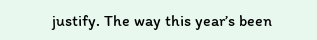justify. The way this year’s been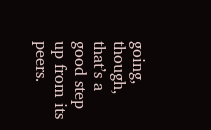going, though, that’s a good step up from its peers.